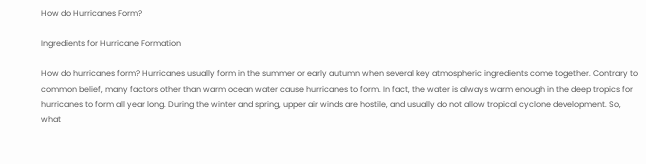How do Hurricanes Form?

Ingredients for Hurricane Formation

How do hurricanes form? Hurricanes usually form in the summer or early autumn when several key atmospheric ingredients come together. Contrary to common belief, many factors other than warm ocean water cause hurricanes to form. In fact, the water is always warm enough in the deep tropics for hurricanes to form all year long. During the winter and spring, upper air winds are hostile, and usually do not allow tropical cyclone development. So, what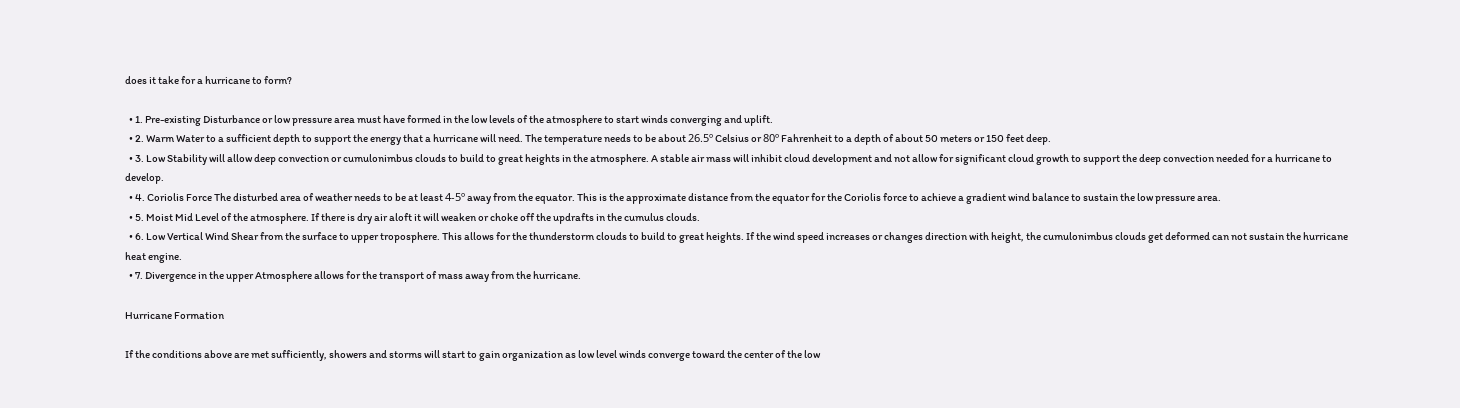does it take for a hurricane to form?

  • 1. Pre-existing Disturbance or low pressure area must have formed in the low levels of the atmosphere to start winds converging and uplift.
  • 2. Warm Water to a sufficient depth to support the energy that a hurricane will need. The temperature needs to be about 26.5º Celsius or 80º Fahrenheit to a depth of about 50 meters or 150 feet deep.
  • 3. Low Stability will allow deep convection or cumulonimbus clouds to build to great heights in the atmosphere. A stable air mass will inhibit cloud development and not allow for significant cloud growth to support the deep convection needed for a hurricane to develop.
  • 4. Coriolis Force The disturbed area of weather needs to be at least 4-5º away from the equator. This is the approximate distance from the equator for the Coriolis force to achieve a gradient wind balance to sustain the low pressure area.
  • 5. Moist Mid Level of the atmosphere. If there is dry air aloft it will weaken or choke off the updrafts in the cumulus clouds.
  • 6. Low Vertical Wind Shear from the surface to upper troposphere. This allows for the thunderstorm clouds to build to great heights. If the wind speed increases or changes direction with height, the cumulonimbus clouds get deformed can not sustain the hurricane heat engine.
  • 7. Divergence in the upper Atmosphere allows for the transport of mass away from the hurricane.

Hurricane Formation

If the conditions above are met sufficiently, showers and storms will start to gain organization as low level winds converge toward the center of the low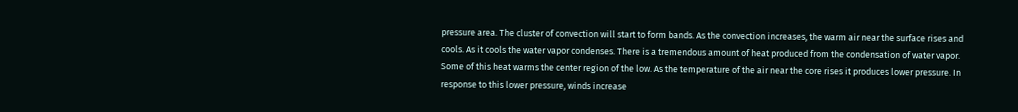pressure area. The cluster of convection will start to form bands. As the convection increases, the warm air near the surface rises and cools. As it cools the water vapor condenses. There is a tremendous amount of heat produced from the condensation of water vapor. Some of this heat warms the center region of the low. As the temperature of the air near the core rises it produces lower pressure. In response to this lower pressure, winds increase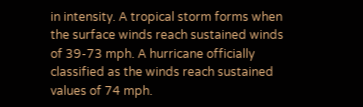in intensity. A tropical storm forms when the surface winds reach sustained winds of 39-73 mph. A hurricane officially classified as the winds reach sustained values of 74 mph.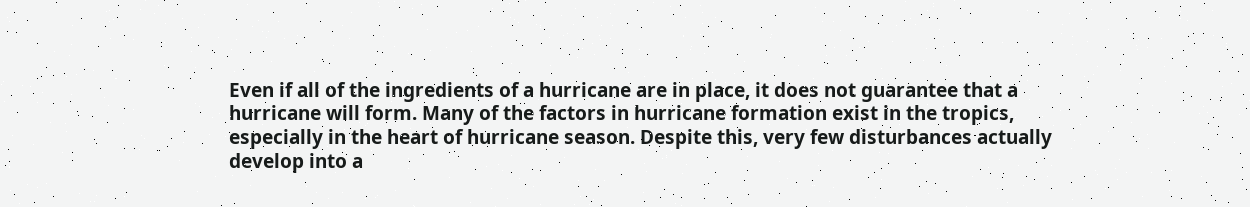Even if all of the ingredients of a hurricane are in place, it does not guarantee that a hurricane will form. Many of the factors in hurricane formation exist in the tropics, especially in the heart of hurricane season. Despite this, very few disturbances actually develop into a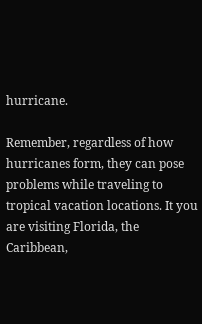hurricane.

Remember, regardless of how hurricanes form, they can pose problems while traveling to tropical vacation locations. It you are visiting Florida, the Caribbean,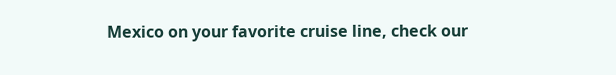Mexico on your favorite cruise line, check our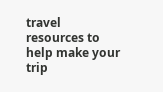travel resources to help make your trip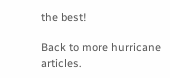the best!

Back to more hurricane articles.